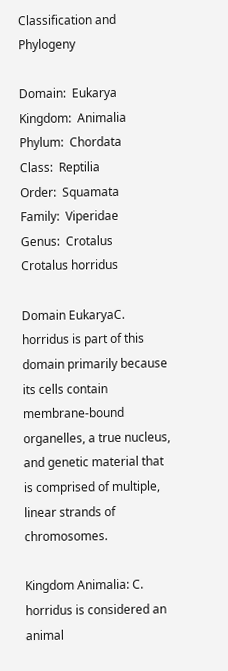Classification and Phylogeny

Domain:  Eukarya
Kingdom:  Animalia
Phylum:  Chordata
Class:  Reptilia
Order:  Squamata
Family:  Viperidae
Genus:  Crotalus
Crotalus horridus

Domain EukaryaC. horridus is part of this domain primarily because its cells contain membrane-bound organelles, a true nucleus, and genetic material that is comprised of multiple, linear strands of chromosomes.

Kingdom Animalia: C. horridus is considered an animal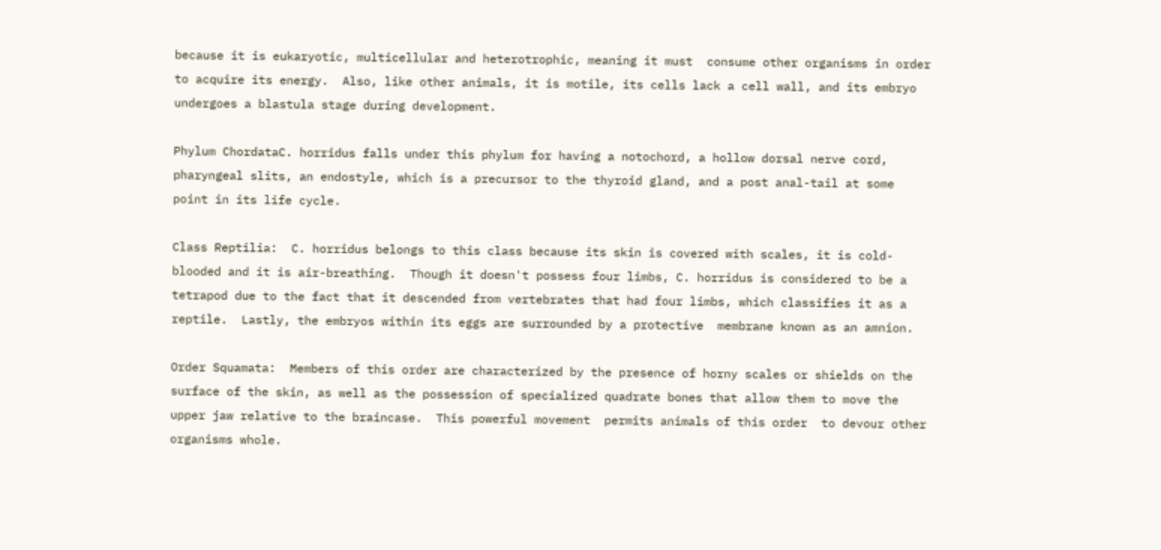because it is eukaryotic, multicellular and heterotrophic, meaning it must  consume other organisms in order to acquire its energy.  Also, like other animals, it is motile, its cells lack a cell wall, and its embryo undergoes a blastula stage during development.

Phylum ChordataC. horridus falls under this phylum for having a notochord, a hollow dorsal nerve cord, pharyngeal slits, an endostyle, which is a precursor to the thyroid gland, and a post anal-tail at some point in its life cycle.

Class Reptilia:  C. horridus belongs to this class because its skin is covered with scales, it is cold-blooded and it is air-breathing.  Though it doesn't possess four limbs, C. horridus is considered to be a tetrapod due to the fact that it descended from vertebrates that had four limbs, which classifies it as a reptile.  Lastly, the embryos within its eggs are surrounded by a protective  membrane known as an amnion.

Order Squamata:  Members of this order are characterized by the presence of horny scales or shields on the surface of the skin, as well as the possession of specialized quadrate bones that allow them to move the upper jaw relative to the braincase.  This powerful movement  permits animals of this order  to devour other organisms whole.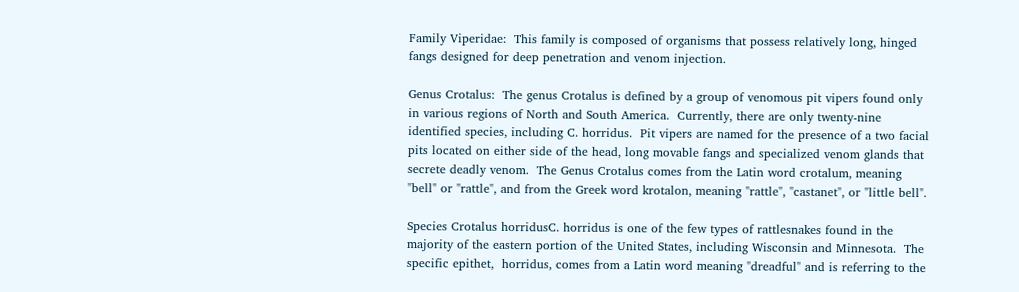Family Viperidae:  This family is composed of organisms that possess relatively long, hinged fangs designed for deep penetration and venom injection.

Genus Crotalus:  The genus Crotalus is defined by a group of venomous pit vipers found only in various regions of North and South America.  Currently, there are only twenty-nine identified species, including C. horridus.  Pit vipers are named for the presence of a two facial pits located on either side of the head, long movable fangs and specialized venom glands that secrete deadly venom.  The Genus Crotalus comes from the Latin word crotalum, meaning "bell" or "rattle", and from the Greek word krotalon, meaning "rattle", "castanet", or "little bell".

Species Crotalus horridusC. horridus is one of the few types of rattlesnakes found in the majority of the eastern portion of the United States, including Wisconsin and Minnesota.  The specific epithet,  horridus, comes from a Latin word meaning "dreadful" and is referring to the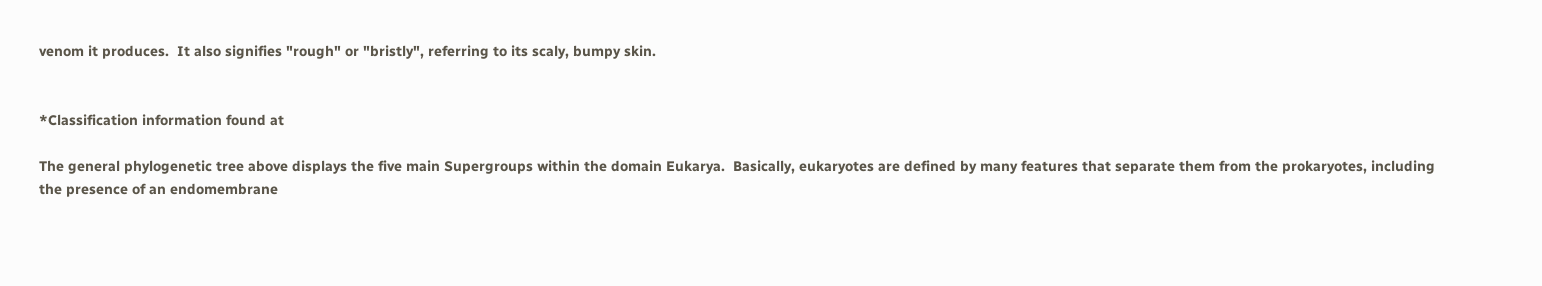venom it produces.  It also signifies "rough" or "bristly", referring to its scaly, bumpy skin.


*Classification information found at

The general phylogenetic tree above displays the five main Supergroups within the domain Eukarya.  Basically, eukaryotes are defined by many features that separate them from the prokaryotes, including the presence of an endomembrane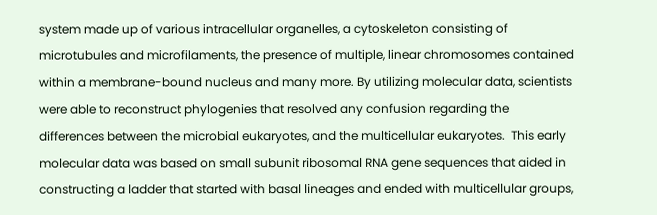system made up of various intracellular organelles, a cytoskeleton consisting of microtubules and microfilaments, the presence of multiple, linear chromosomes contained within a membrane-bound nucleus and many more. By utilizing molecular data, scientists were able to reconstruct phylogenies that resolved any confusion regarding the differences between the microbial eukaryotes, and the multicellular eukaryotes.  This early molecular data was based on small subunit ribosomal RNA gene sequences that aided in constructing a ladder that started with basal lineages and ended with multicellular groups,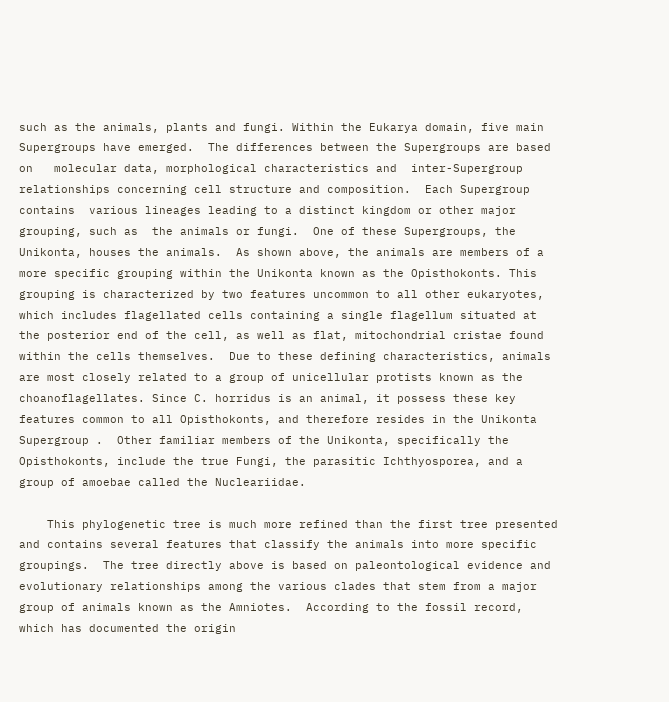such as the animals, plants and fungi. Within the Eukarya domain, five main Supergroups have emerged.  The differences between the Supergroups are based on   molecular data, morphological characteristics and  inter-Supergroup relationships concerning cell structure and composition.  Each Supergroup contains  various lineages leading to a distinct kingdom or other major grouping, such as  the animals or fungi.  One of these Supergroups, the Unikonta, houses the animals.  As shown above, the animals are members of a more specific grouping within the Unikonta known as the Opisthokonts. This grouping is characterized by two features uncommon to all other eukaryotes, which includes flagellated cells containing a single flagellum situated at the posterior end of the cell, as well as flat, mitochondrial cristae found within the cells themselves.  Due to these defining characteristics, animals are most closely related to a group of unicellular protists known as the choanoflagellates. Since C. horridus is an animal, it possess these key features common to all Opisthokonts, and therefore resides in the Unikonta Supergroup .  Other familiar members of the Unikonta, specifically the Opisthokonts, include the true Fungi, the parasitic Ichthyosporea, and a group of amoebae called the Nucleariidae.

    This phylogenetic tree is much more refined than the first tree presented and contains several features that classify the animals into more specific groupings.  The tree directly above is based on paleontological evidence and evolutionary relationships among the various clades that stem from a major group of animals known as the Amniotes.  According to the fossil record, which has documented the origin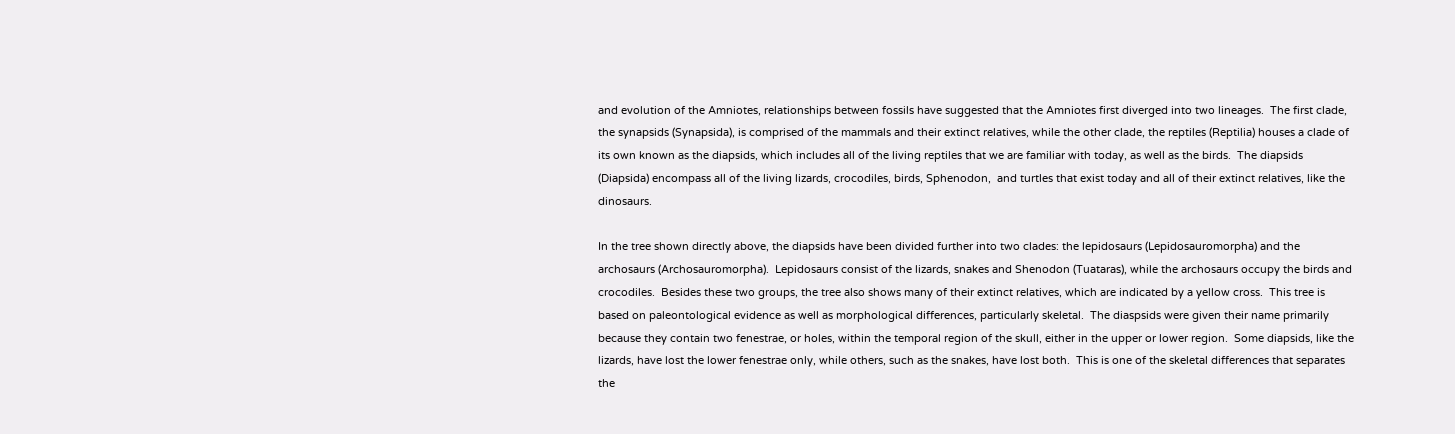and evolution of the Amniotes, relationships between fossils have suggested that the Amniotes first diverged into two lineages.  The first clade,  the synapsids (Synapsida), is comprised of the mammals and their extinct relatives, while the other clade, the reptiles (Reptilia) houses a clade of its own known as the diapsids, which includes all of the living reptiles that we are familiar with today, as well as the birds.  The diapsids (Diapsida) encompass all of the living lizards, crocodiles, birds, Sphenodon,  and turtles that exist today and all of their extinct relatives, like the dinosaurs.

In the tree shown directly above, the diapsids have been divided further into two clades: the lepidosaurs (Lepidosauromorpha) and the archosaurs (Archosauromorpha).  Lepidosaurs consist of the lizards, snakes and Shenodon (Tuataras), while the archosaurs occupy the birds and crocodiles.  Besides these two groups, the tree also shows many of their extinct relatives, which are indicated by a yellow cross.  This tree is based on paleontological evidence as well as morphological differences, particularly skeletal.  The diaspsids were given their name primarily because they contain two fenestrae, or holes, within the temporal region of the skull, either in the upper or lower region.  Some diapsids, like the lizards, have lost the lower fenestrae only, while others, such as the snakes, have lost both.  This is one of the skeletal differences that separates the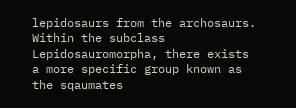lepidosaurs from the archosaurs.  Within the subclass Lepidosauromorpha, there exists a more specific group known as the sqaumates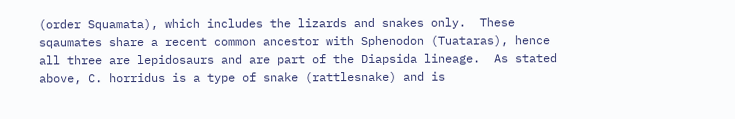(order Squamata), which includes the lizards and snakes only.  These sqaumates share a recent common ancestor with Sphenodon (Tuataras), hence all three are lepidosaurs and are part of the Diapsida lineage.  As stated above, C. horridus is a type of snake (rattlesnake) and is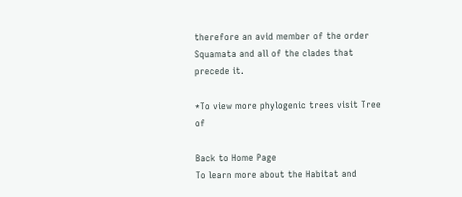therefore an avid member of the order Squamata and all of the clades that precede it.

*To view more phylogenic trees visit Tree of

Back to Home Page
To learn more about the Habitat and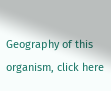Geography of this organism, click here